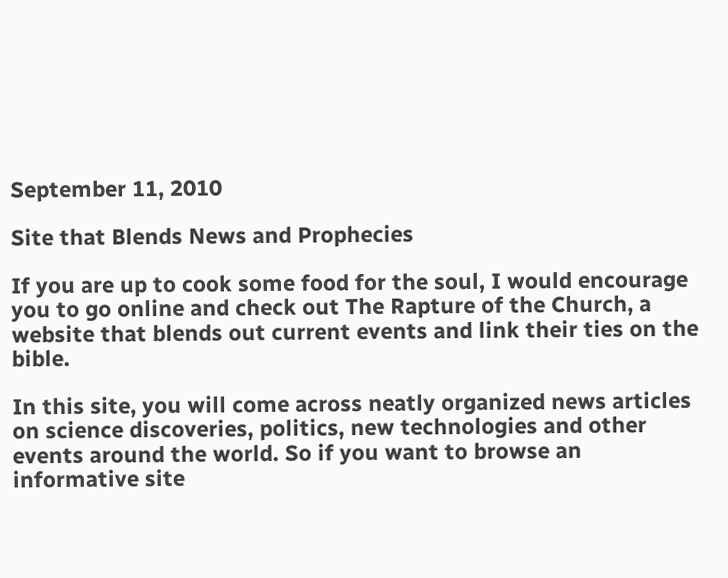September 11, 2010

Site that Blends News and Prophecies

If you are up to cook some food for the soul, I would encourage you to go online and check out The Rapture of the Church, a website that blends out current events and link their ties on the bible.

In this site, you will come across neatly organized news articles on science discoveries, politics, new technologies and other events around the world. So if you want to browse an informative site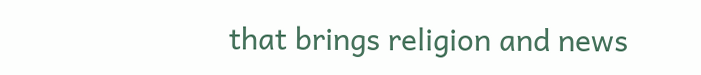that brings religion and news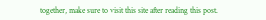together, make sure to visit this site after reading this post.